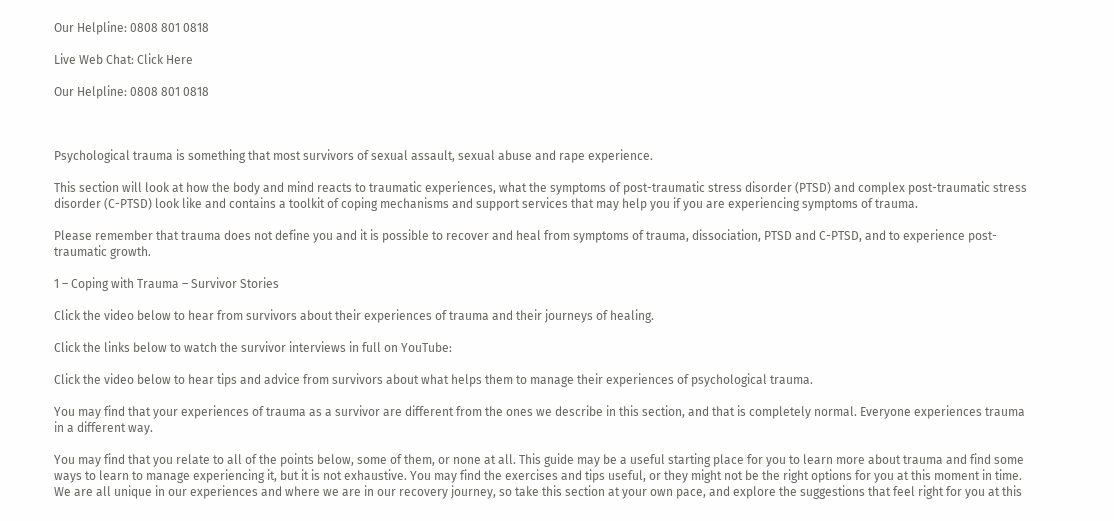Our Helpline: 0808 801 0818

Live Web Chat: Click Here

Our Helpline: 0808 801 0818



Psychological trauma is something that most survivors of sexual assault, sexual abuse and rape experience.

This section will look at how the body and mind reacts to traumatic experiences, what the symptoms of post-traumatic stress disorder (PTSD) and complex post-traumatic stress disorder (C-PTSD) look like and contains a toolkit of coping mechanisms and support services that may help you if you are experiencing symptoms of trauma.

Please remember that trauma does not define you and it is possible to recover and heal from symptoms of trauma, dissociation, PTSD and C-PTSD, and to experience post-traumatic growth.

1 – Coping with Trauma – Survivor Stories

Click the video below to hear from survivors about their experiences of trauma and their journeys of healing.

Click the links below to watch the survivor interviews in full on YouTube:

Click the video below to hear tips and advice from survivors about what helps them to manage their experiences of psychological trauma.

You may find that your experiences of trauma as a survivor are different from the ones we describe in this section, and that is completely normal. Everyone experiences trauma in a different way.

You may find that you relate to all of the points below, some of them, or none at all. This guide may be a useful starting place for you to learn more about trauma and find some ways to learn to manage experiencing it, but it is not exhaustive. You may find the exercises and tips useful, or they might not be the right options for you at this moment in time. We are all unique in our experiences and where we are in our recovery journey, so take this section at your own pace, and explore the suggestions that feel right for you at this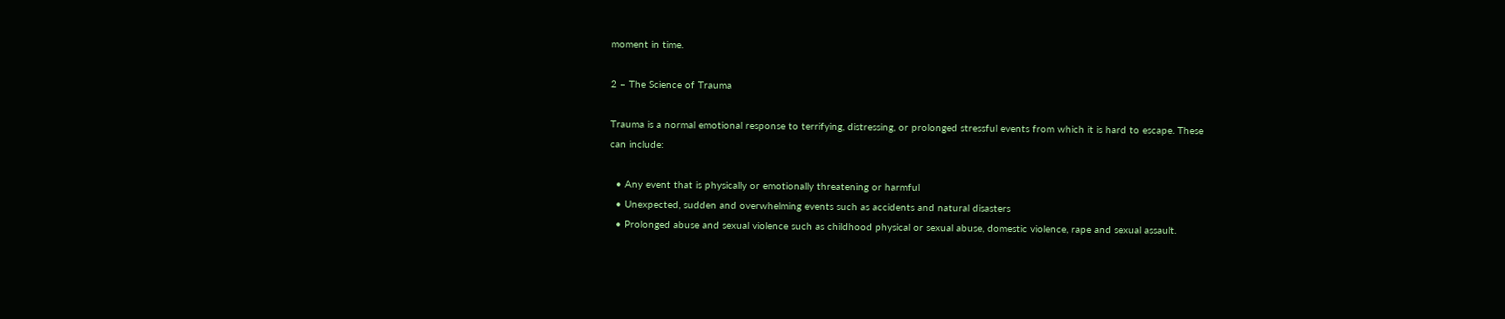moment in time.

2 – The Science of Trauma

Trauma is a normal emotional response to terrifying, distressing, or prolonged stressful events from which it is hard to escape. These can include:

  • Any event that is physically or emotionally threatening or harmful
  • Unexpected, sudden and overwhelming events such as accidents and natural disasters
  • Prolonged abuse and sexual violence such as childhood physical or sexual abuse, domestic violence, rape and sexual assault.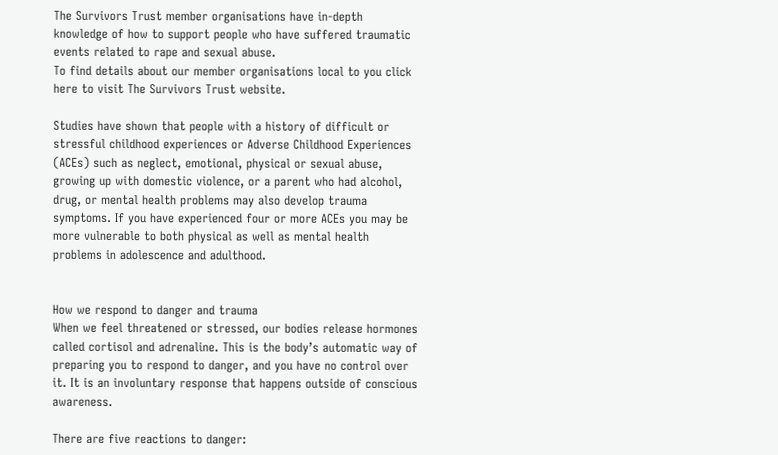The Survivors Trust member organisations have in-depth knowledge of how to support people who have suffered traumatic events related to rape and sexual abuse.
To find details about our member organisations local to you click here to visit The Survivors Trust website.

Studies have shown that people with a history of difficult or stressful childhood experiences or Adverse Childhood Experiences (ACEs) such as neglect, emotional, physical or sexual abuse, growing up with domestic violence, or a parent who had alcohol, drug, or mental health problems may also develop trauma symptoms. If you have experienced four or more ACEs you may be more vulnerable to both physical as well as mental health problems in adolescence and adulthood.


How we respond to danger and trauma
When we feel threatened or stressed, our bodies release hormones called cortisol and adrenaline. This is the body’s automatic way of preparing you to respond to danger, and you have no control over it. It is an involuntary response that happens outside of conscious awareness.

There are five reactions to danger: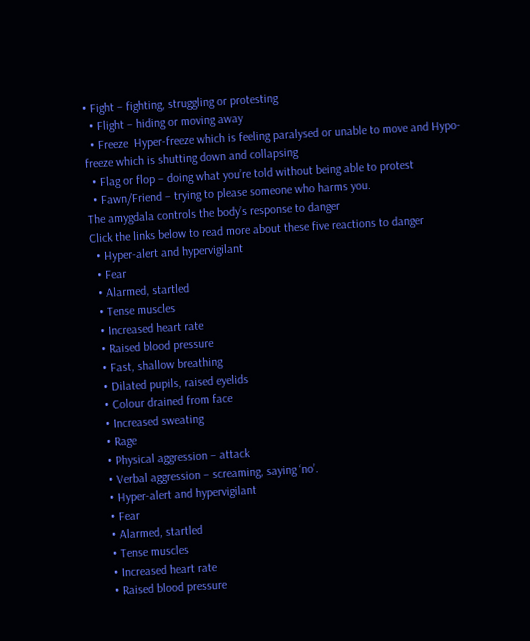• Fight – fighting, struggling or protesting
  • Flight – hiding or moving away
  • Freeze  Hyper-freeze which is feeling paralysed or unable to move and Hypo-freeze which is shutting down and collapsing
  • Flag or flop – doing what you’re told without being able to protest
  • Fawn/Friend – trying to please someone who harms you.
The amygdala controls the body’s response to danger
Click the links below to read more about these five reactions to danger
  • Hyper-alert and hypervigilant
  • Fear
  • Alarmed, startled
  • Tense muscles
  • Increased heart rate
  • Raised blood pressure
  • Fast, shallow breathing
  • Dilated pupils, raised eyelids
  • Colour drained from face
  • Increased sweating
  • Rage
  • Physical aggression – attack
  • Verbal aggression – screaming, saying ‘no’.
  • Hyper-alert and hypervigilant
  • Fear
  • Alarmed, startled
  • Tense muscles
  • Increased heart rate
  • Raised blood pressure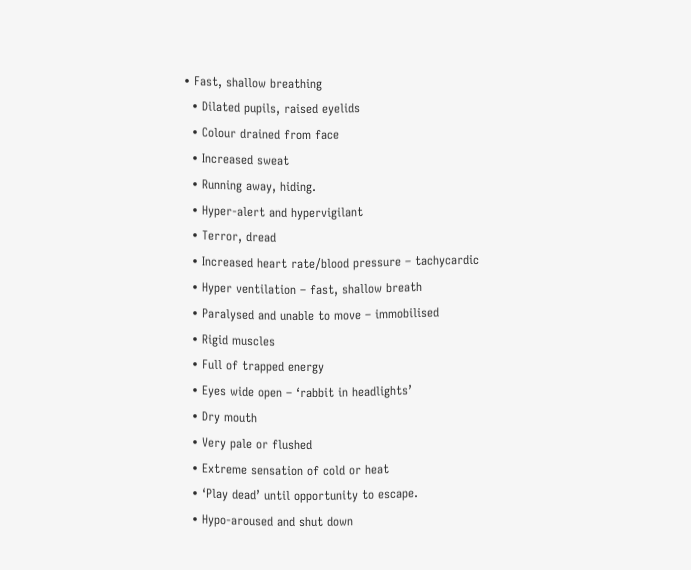• Fast, shallow breathing
  • Dilated pupils, raised eyelids
  • Colour drained from face
  • Increased sweat
  • Running away, hiding.
  • Hyper-alert and hypervigilant
  • Terror, dread
  • Increased heart rate/blood pressure – tachycardic
  • Hyper ventilation – fast, shallow breath
  • Paralysed and unable to move – immobilised
  • Rigid muscles
  • Full of trapped energy
  • Eyes wide open – ‘rabbit in headlights’
  • Dry mouth
  • Very pale or flushed
  • Extreme sensation of cold or heat
  • ‘Play dead’ until opportunity to escape.
  • Hypo-aroused and shut down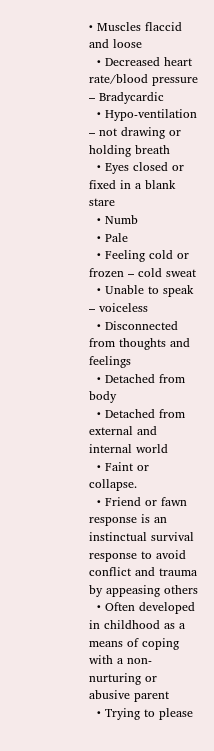• Muscles flaccid and loose
  • Decreased heart rate/blood pressure – Bradycardic
  • Hypo-ventilation – not drawing or holding breath
  • Eyes closed or fixed in a blank stare
  • Numb
  • Pale
  • Feeling cold or frozen – cold sweat
  • Unable to speak – voiceless
  • Disconnected from thoughts and feelings
  • Detached from body
  • Detached from external and internal world
  • Faint or collapse.
  • Friend or fawn response is an instinctual survival response to avoid conflict and trauma by appeasing others
  • Often developed in childhood as a means of coping with a non-nurturing or abusive parent
  • Trying to please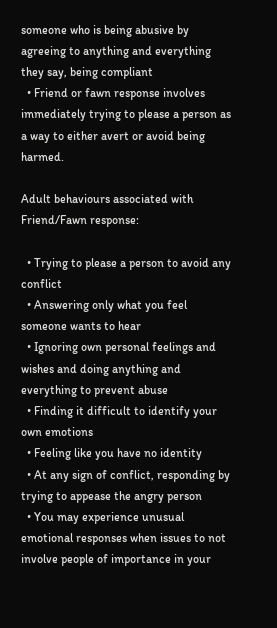someone who is being abusive by agreeing to anything and everything they say, being compliant
  • Friend or fawn response involves immediately trying to please a person as a way to either avert or avoid being harmed.

Adult behaviours associated with Friend/Fawn response:

  • Trying to please a person to avoid any conflict
  • Answering only what you feel someone wants to hear
  • Ignoring own personal feelings and wishes and doing anything and everything to prevent abuse
  • Finding it difficult to identify your own emotions
  • Feeling like you have no identity
  • At any sign of conflict, responding by trying to appease the angry person
  • You may experience unusual emotional responses when issues to not involve people of importance in your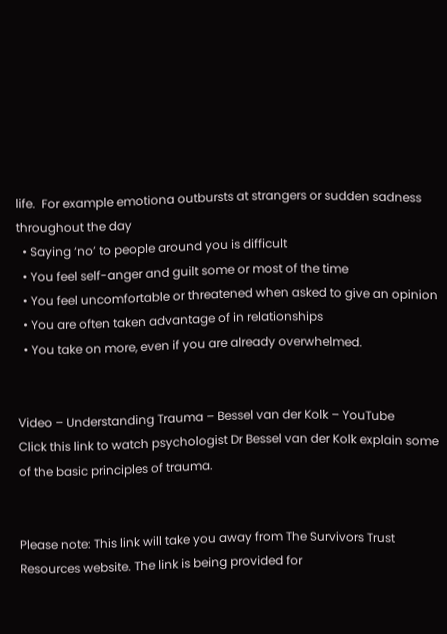life.  For example emotiona outbursts at strangers or sudden sadness throughout the day
  • Saying ‘no’ to people around you is difficult
  • You feel self-anger and guilt some or most of the time
  • You feel uncomfortable or threatened when asked to give an opinion
  • You are often taken advantage of in relationships
  • You take on more, even if you are already overwhelmed.


Video – Understanding Trauma – Bessel van der Kolk – YouTube
Click this link to watch psychologist Dr Bessel van der Kolk explain some of the basic principles of trauma.


Please note: This link will take you away from The Survivors Trust Resources website. The link is being provided for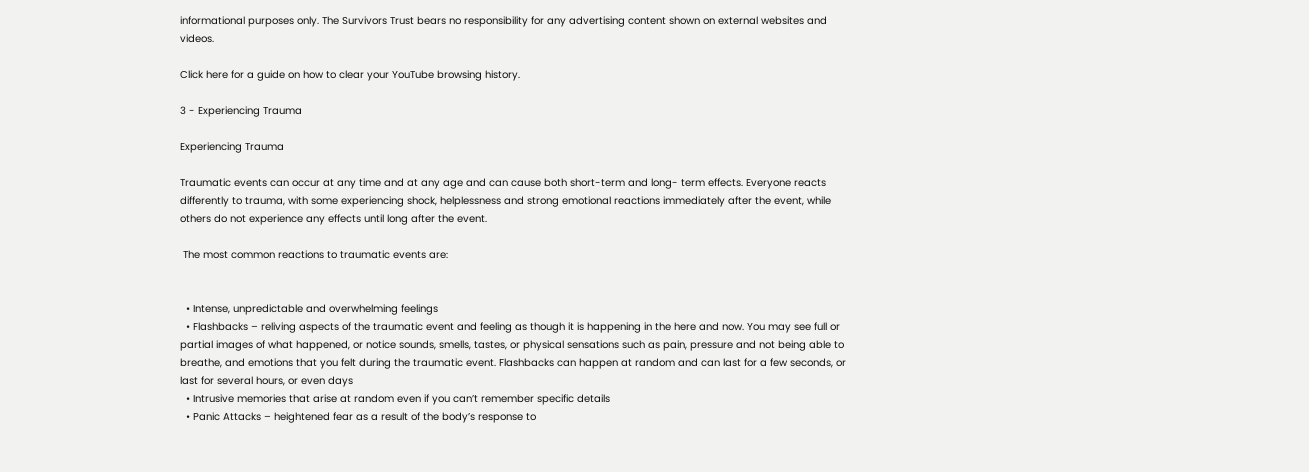informational purposes only. The Survivors Trust bears no responsibility for any advertising content shown on external websites and videos.

Click here for a guide on how to clear your YouTube browsing history.

3 - Experiencing Trauma

Experiencing Trauma

Traumatic events can occur at any time and at any age and can cause both short-term and long- term effects. Everyone reacts differently to trauma, with some experiencing shock, helplessness and strong emotional reactions immediately after the event, while others do not experience any effects until long after the event.

 The most common reactions to traumatic events are:


  • Intense, unpredictable and overwhelming feelings
  • Flashbacks – reliving aspects of the traumatic event and feeling as though it is happening in the here and now. You may see full or partial images of what happened, or notice sounds, smells, tastes, or physical sensations such as pain, pressure and not being able to breathe, and emotions that you felt during the traumatic event. Flashbacks can happen at random and can last for a few seconds, or last for several hours, or even days
  • Intrusive memories that arise at random even if you can’t remember specific details
  • Panic Attacks – heightened fear as a result of the body’s response to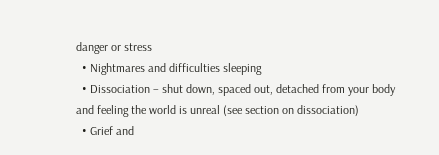danger or stress
  • Nightmares and difficulties sleeping
  • Dissociation – shut down, spaced out, detached from your body and feeling the world is unreal (see section on dissociation)
  • Grief and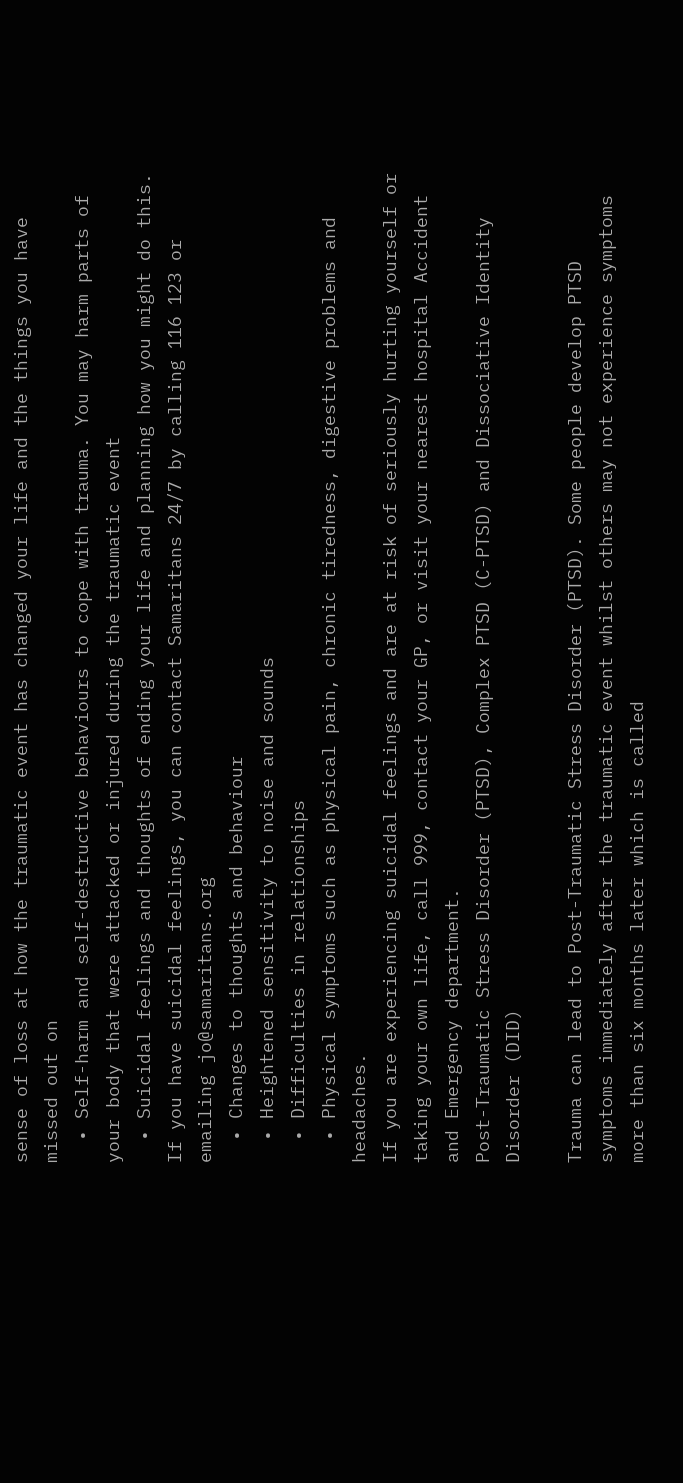sense of loss at how the traumatic event has changed your life and the things you have missed out on
  • Self-harm and self-destructive behaviours to cope with trauma. You may harm parts of your body that were attacked or injured during the traumatic event
  • Suicidal feelings and thoughts of ending your life and planning how you might do this. If you have suicidal feelings, you can contact Samaritans 24/7 by calling 116 123 or emailing jo@samaritans.org
  • Changes to thoughts and behaviour
  • Heightened sensitivity to noise and sounds
  • Difficulties in relationships
  • Physical symptoms such as physical pain, chronic tiredness, digestive problems and headaches.
If you are experiencing suicidal feelings and are at risk of seriously hurting yourself or taking your own life, call 999, contact your GP, or visit your nearest hospital Accident and Emergency department.
Post-Traumatic Stress Disorder (PTSD), Complex PTSD (C-PTSD) and Dissociative Identity Disorder (DID)

Trauma can lead to Post-Traumatic Stress Disorder (PTSD). Some people develop PTSD symptoms immediately after the traumatic event whilst others may not experience symptoms more than six months later which is called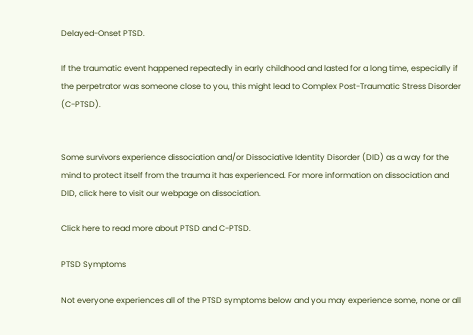Delayed-Onset PTSD.

If the traumatic event happened repeatedly in early childhood and lasted for a long time, especially if the perpetrator was someone close to you, this might lead to Complex Post-Traumatic Stress Disorder (C-PTSD).


Some survivors experience dissociation and/or Dissociative Identity Disorder (DID) as a way for the mind to protect itself from the trauma it has experienced. For more information on dissociation and DID, click here to visit our webpage on dissociation.

Click here to read more about PTSD and C-PTSD.

PTSD Symptoms

Not everyone experiences all of the PTSD symptoms below and you may experience some, none or all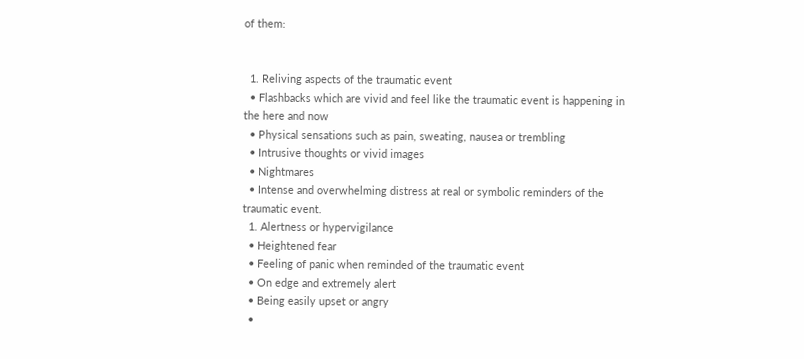of them:


  1. Reliving aspects of the traumatic event
  • Flashbacks which are vivid and feel like the traumatic event is happening in the here and now
  • Physical sensations such as pain, sweating, nausea or trembling
  • Intrusive thoughts or vivid images
  • Nightmares
  • Intense and overwhelming distress at real or symbolic reminders of the traumatic event.
  1. Alertness or hypervigilance
  • Heightened fear
  • Feeling of panic when reminded of the traumatic event
  • On edge and extremely alert
  • Being easily upset or angry
  •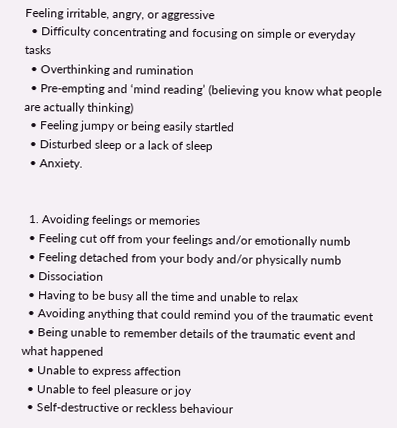Feeling irritable, angry, or aggressive
  • Difficulty concentrating and focusing on simple or everyday tasks
  • Overthinking and rumination
  • Pre-empting and ‘mind reading’ (believing you know what people are actually thinking)
  • Feeling jumpy or being easily startled
  • Disturbed sleep or a lack of sleep
  • Anxiety.


  1. Avoiding feelings or memories
  • Feeling cut off from your feelings and/or emotionally numb
  • Feeling detached from your body and/or physically numb
  • Dissociation
  • Having to be busy all the time and unable to relax
  • Avoiding anything that could remind you of the traumatic event
  • Being unable to remember details of the traumatic event and what happened
  • Unable to express affection
  • Unable to feel pleasure or joy
  • Self-destructive or reckless behaviour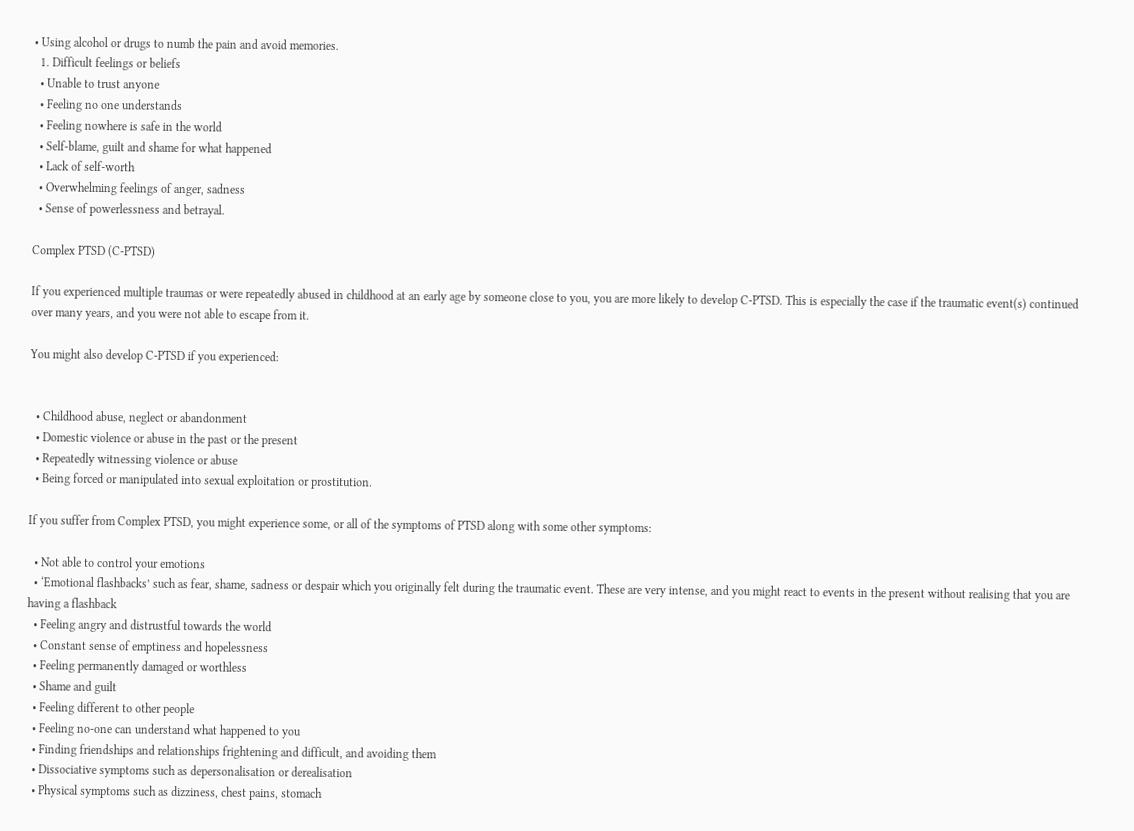• Using alcohol or drugs to numb the pain and avoid memories.
  1. Difficult feelings or beliefs
  • Unable to trust anyone
  • Feeling no one understands
  • Feeling nowhere is safe in the world
  • Self-blame, guilt and shame for what happened
  • Lack of self-worth
  • Overwhelming feelings of anger, sadness
  • Sense of powerlessness and betrayal.

Complex PTSD (C-PTSD)

If you experienced multiple traumas or were repeatedly abused in childhood at an early age by someone close to you, you are more likely to develop C-PTSD. This is especially the case if the traumatic event(s) continued over many years, and you were not able to escape from it.

You might also develop C-PTSD if you experienced:


  • Childhood abuse, neglect or abandonment
  • Domestic violence or abuse in the past or the present
  • Repeatedly witnessing violence or abuse
  • Being forced or manipulated into sexual exploitation or prostitution.

If you suffer from Complex PTSD, you might experience some, or all of the symptoms of PTSD along with some other symptoms:

  • Not able to control your emotions
  • ‘Emotional flashbacks’ such as fear, shame, sadness or despair which you originally felt during the traumatic event. These are very intense, and you might react to events in the present without realising that you are having a flashback
  • Feeling angry and distrustful towards the world
  • Constant sense of emptiness and hopelessness
  • Feeling permanently damaged or worthless
  • Shame and guilt
  • Feeling different to other people
  • Feeling no-one can understand what happened to you
  • Finding friendships and relationships frightening and difficult, and avoiding them
  • Dissociative symptoms such as depersonalisation or derealisation
  • Physical symptoms such as dizziness, chest pains, stomach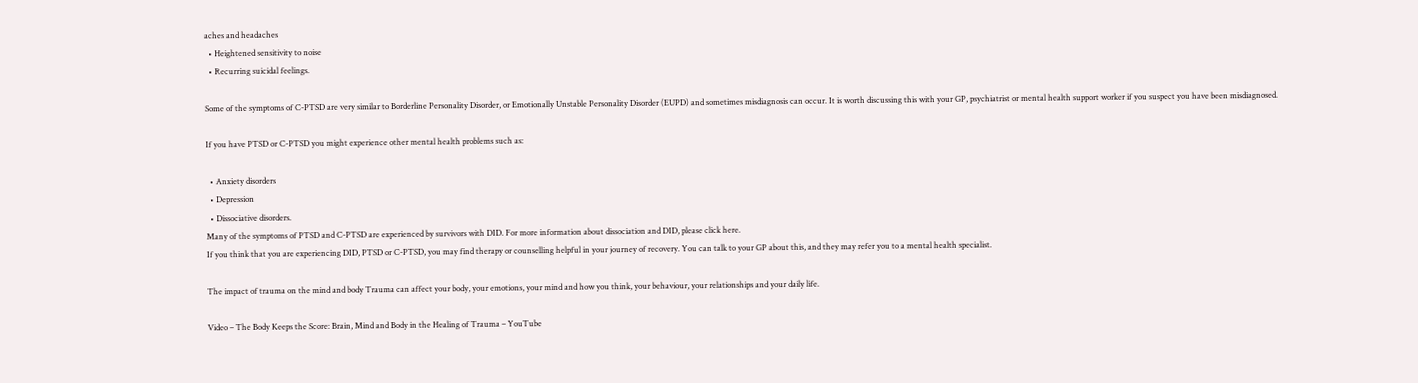aches and headaches
  • Heightened sensitivity to noise
  • Recurring suicidal feelings.

Some of the symptoms of C-PTSD are very similar to Borderline Personality Disorder, or Emotionally Unstable Personality Disorder (EUPD) and sometimes misdiagnosis can occur. It is worth discussing this with your GP, psychiatrist or mental health support worker if you suspect you have been misdiagnosed.

If you have PTSD or C-PTSD you might experience other mental health problems such as:

  • Anxiety disorders
  • Depression
  • Dissociative disorders.
Many of the symptoms of PTSD and C-PTSD are experienced by survivors with DID. For more information about dissociation and DID, please click here.
If you think that you are experiencing DID, PTSD or C-PTSD, you may find therapy or counselling helpful in your journey of recovery. You can talk to your GP about this, and they may refer you to a mental health specialist.

The impact of trauma on the mind and body Trauma can affect your body, your emotions, your mind and how you think, your behaviour, your relationships and your daily life.

Video – The Body Keeps the Score: Brain, Mind and Body in the Healing of Trauma – YouTube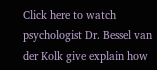Click here to watch psychologist Dr. Bessel van der Kolk give explain how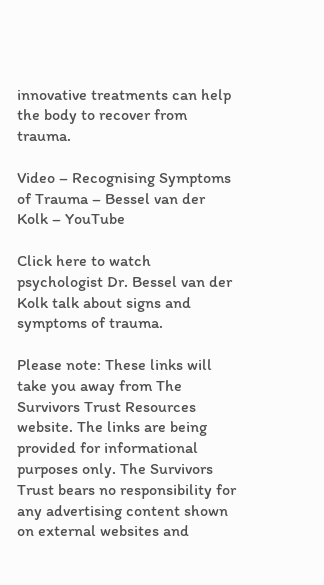innovative treatments can help the body to recover from trauma.

Video – Recognising Symptoms of Trauma – Bessel van der Kolk – YouTube

Click here to watch psychologist Dr. Bessel van der Kolk talk about signs and symptoms of trauma.

Please note: These links will take you away from The Survivors Trust Resources website. The links are being provided for informational purposes only. The Survivors Trust bears no responsibility for any advertising content shown on external websites and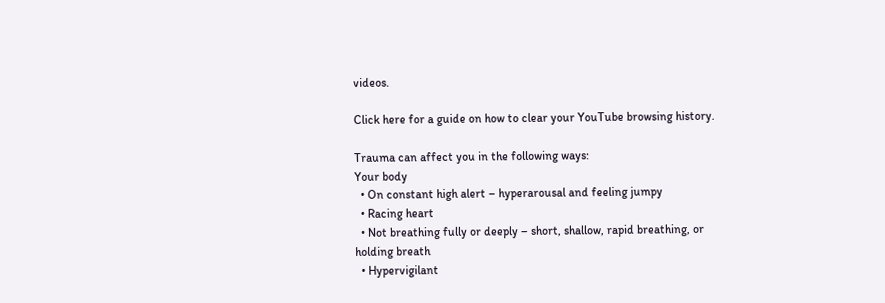videos.

Click here for a guide on how to clear your YouTube browsing history.

Trauma can affect you in the following ways:
Your body
  • On constant high alert – hyperarousal and feeling jumpy
  • Racing heart
  • Not breathing fully or deeply – short, shallow, rapid breathing, or holding breath
  • Hypervigilant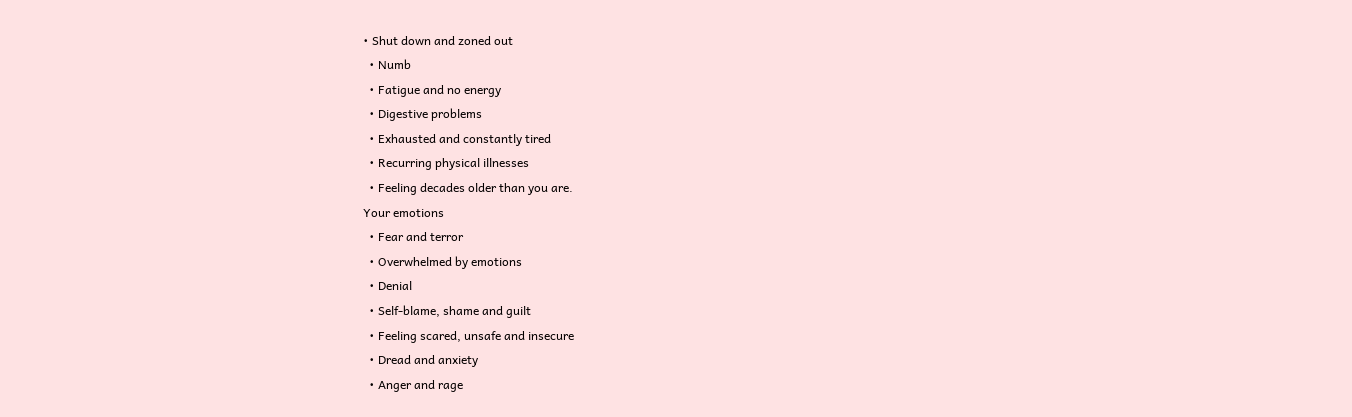• Shut down and zoned out
  • Numb
  • Fatigue and no energy
  • Digestive problems
  • Exhausted and constantly tired
  • Recurring physical illnesses
  • Feeling decades older than you are.
Your emotions
  • Fear and terror
  • Overwhelmed by emotions
  • Denial
  • Self-blame, shame and guilt
  • Feeling scared, unsafe and insecure
  • Dread and anxiety
  • Anger and rage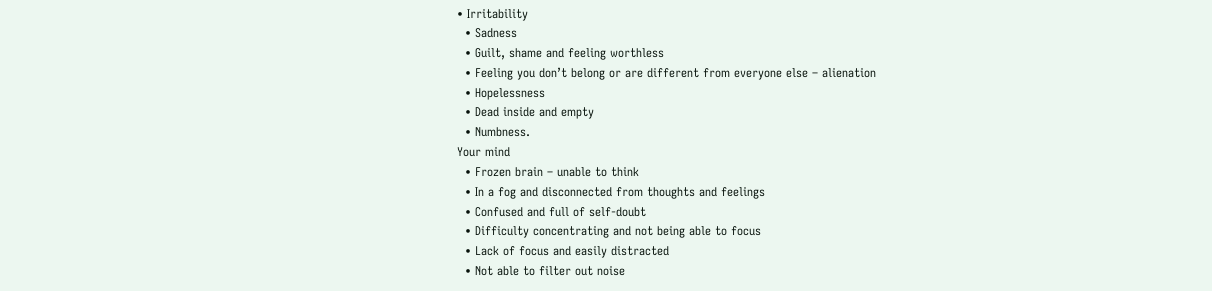• Irritability
  • Sadness
  • Guilt, shame and feeling worthless
  • Feeling you don’t belong or are different from everyone else – alienation
  • Hopelessness
  • Dead inside and empty
  • Numbness.
Your mind
  • Frozen brain – unable to think
  • In a fog and disconnected from thoughts and feelings
  • Confused and full of self-doubt
  • Difficulty concentrating and not being able to focus
  • Lack of focus and easily distracted
  • Not able to filter out noise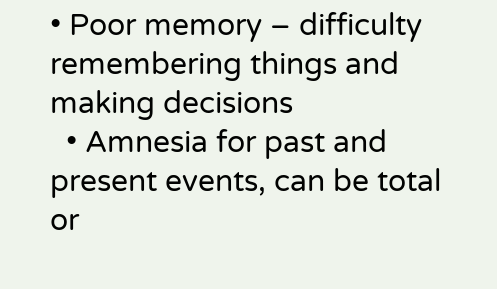• Poor memory – difficulty remembering things and making decisions
  • Amnesia for past and present events, can be total or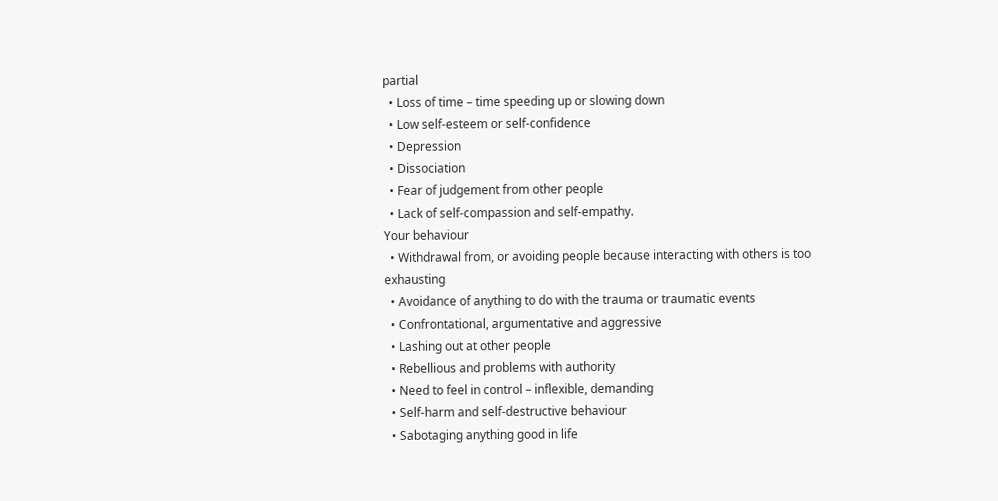partial
  • Loss of time – time speeding up or slowing down
  • Low self-esteem or self-confidence
  • Depression
  • Dissociation
  • Fear of judgement from other people
  • Lack of self-compassion and self-empathy.
Your behaviour
  • Withdrawal from, or avoiding people because interacting with others is too exhausting
  • Avoidance of anything to do with the trauma or traumatic events
  • Confrontational, argumentative and aggressive
  • Lashing out at other people
  • Rebellious and problems with authority
  • Need to feel in control – inflexible, demanding
  • Self-harm and self-destructive behaviour
  • Sabotaging anything good in life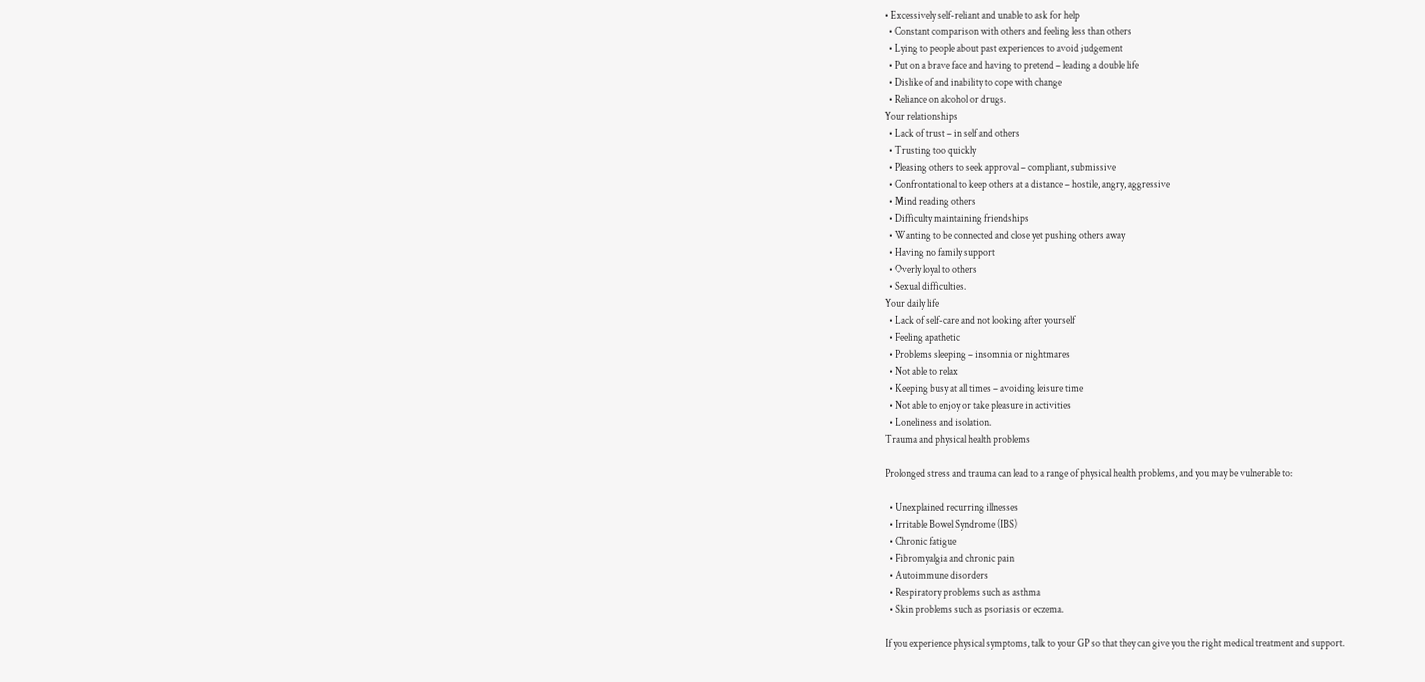• Excessively self-reliant and unable to ask for help
  • Constant comparison with others and feeling less than others
  • Lying to people about past experiences to avoid judgement
  • Put on a brave face and having to pretend – leading a double life
  • Dislike of and inability to cope with change
  • Reliance on alcohol or drugs.
Your relationships
  • Lack of trust – in self and others
  • Trusting too quickly
  • Pleasing others to seek approval – compliant, submissive
  • Confrontational to keep others at a distance – hostile, angry, aggressive
  • Mind reading others
  • Difficulty maintaining friendships
  • Wanting to be connected and close yet pushing others away
  • Having no family support
  • Overly loyal to others
  • Sexual difficulties.
Your daily life
  • Lack of self-care and not looking after yourself
  • Feeling apathetic
  • Problems sleeping – insomnia or nightmares
  • Not able to relax
  • Keeping busy at all times – avoiding leisure time
  • Not able to enjoy or take pleasure in activities
  • Loneliness and isolation.
Trauma and physical health problems

Prolonged stress and trauma can lead to a range of physical health problems, and you may be vulnerable to:

  • Unexplained recurring illnesses
  • Irritable Bowel Syndrome (IBS)
  • Chronic fatigue
  • Fibromyalgia and chronic pain
  • Autoimmune disorders
  • Respiratory problems such as asthma
  • Skin problems such as psoriasis or eczema.

If you experience physical symptoms, talk to your GP so that they can give you the right medical treatment and support.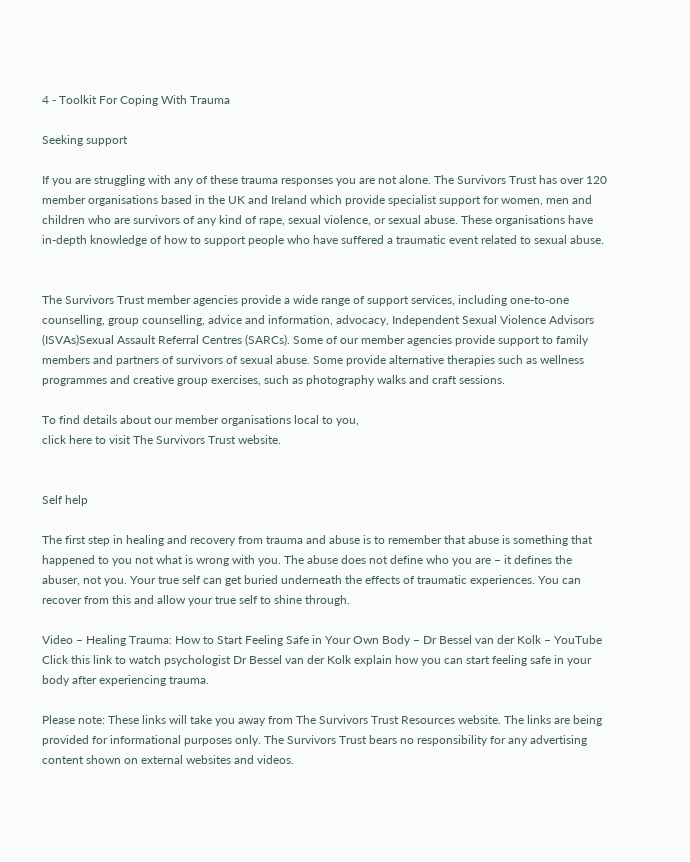4 - Toolkit For Coping With Trauma

Seeking support

If you are struggling with any of these trauma responses you are not alone. The Survivors Trust has over 120 member organisations based in the UK and Ireland which provide specialist support for women, men and children who are survivors of any kind of rape, sexual violence, or sexual abuse. These organisations have in-depth knowledge of how to support people who have suffered a traumatic event related to sexual abuse.


The Survivors Trust member agencies provide a wide range of support services, including one-to-one counselling, group counselling, advice and information, advocacy, Independent Sexual Violence Advisors (ISVAs)Sexual Assault Referral Centres (SARCs). Some of our member agencies provide support to family members and partners of survivors of sexual abuse. Some provide alternative therapies such as wellness programmes and creative group exercises, such as photography walks and craft sessions.

To find details about our member organisations local to you,
click here to visit The Survivors Trust website.


Self help

The first step in healing and recovery from trauma and abuse is to remember that abuse is something that happened to you not what is wrong with you. The abuse does not define who you are – it defines the abuser, not you. Your true self can get buried underneath the effects of traumatic experiences. You can recover from this and allow your true self to shine through.

Video – Healing Trauma: How to Start Feeling Safe in Your Own Body – Dr Bessel van der Kolk – YouTube
Click this link to watch psychologist Dr Bessel van der Kolk explain how you can start feeling safe in your body after experiencing trauma.

Please note: These links will take you away from The Survivors Trust Resources website. The links are being provided for informational purposes only. The Survivors Trust bears no responsibility for any advertising content shown on external websites and videos.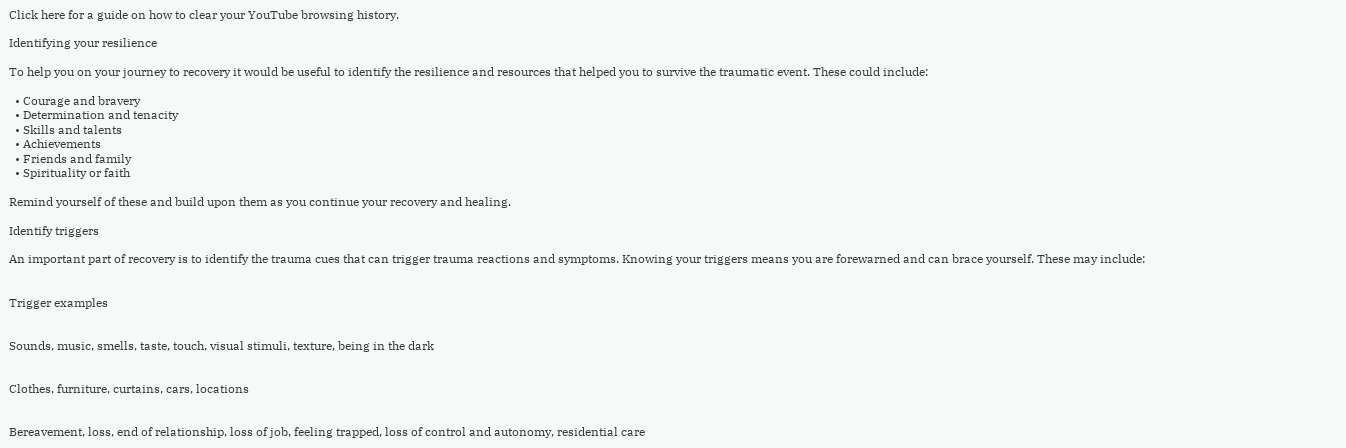Click here for a guide on how to clear your YouTube browsing history.

Identifying your resilience

To help you on your journey to recovery it would be useful to identify the resilience and resources that helped you to survive the traumatic event. These could include:

  • Courage and bravery
  • Determination and tenacity
  • Skills and talents
  • Achievements
  • Friends and family
  • Spirituality or faith

Remind yourself of these and build upon them as you continue your recovery and healing.

Identify triggers

An important part of recovery is to identify the trauma cues that can trigger trauma reactions and symptoms. Knowing your triggers means you are forewarned and can brace yourself. These may include:


Trigger examples


Sounds, music, smells, taste, touch, visual stimuli, texture, being in the dark


Clothes, furniture, curtains, cars, locations


Bereavement, loss, end of relationship, loss of job, feeling trapped, loss of control and autonomy, residential care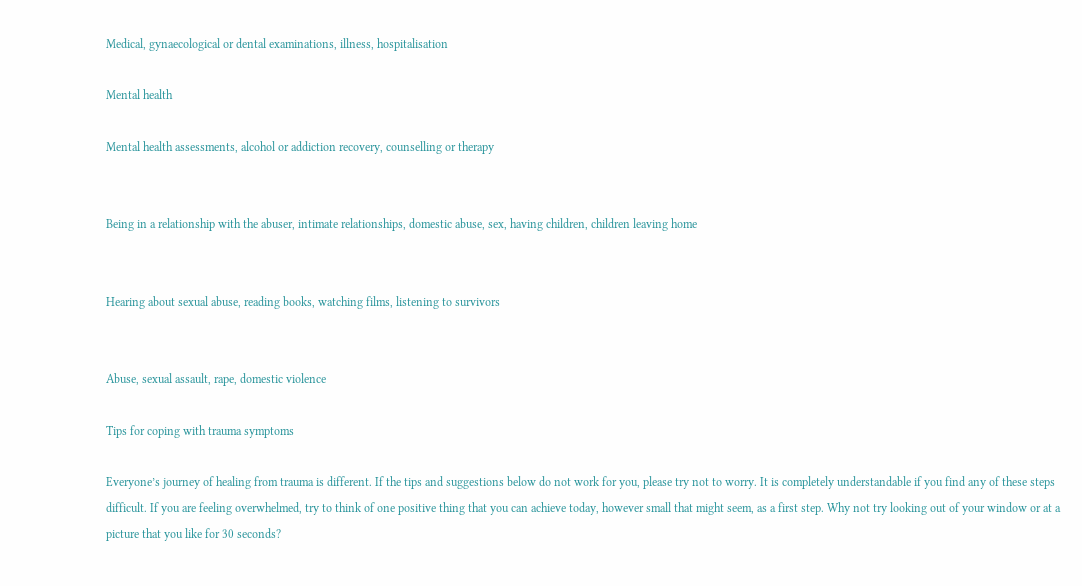Medical, gynaecological or dental examinations, illness, hospitalisation

Mental health

Mental health assessments, alcohol or addiction recovery, counselling or therapy


Being in a relationship with the abuser, intimate relationships, domestic abuse, sex, having children, children leaving home


Hearing about sexual abuse, reading books, watching films, listening to survivors


Abuse, sexual assault, rape, domestic violence

Tips for coping with trauma symptoms

Everyone’s journey of healing from trauma is different. If the tips and suggestions below do not work for you, please try not to worry. It is completely understandable if you find any of these steps difficult. If you are feeling overwhelmed, try to think of one positive thing that you can achieve today, however small that might seem, as a first step. Why not try looking out of your window or at a picture that you like for 30 seconds?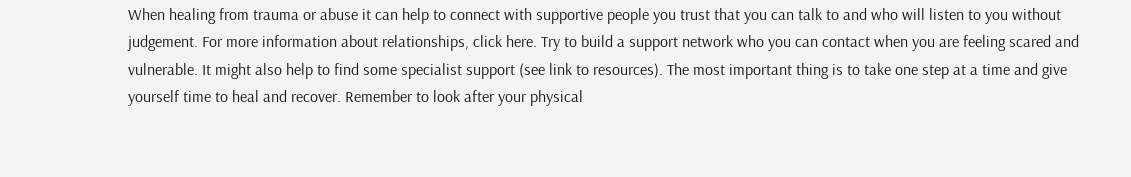When healing from trauma or abuse it can help to connect with supportive people you trust that you can talk to and who will listen to you without judgement. For more information about relationships, click here. Try to build a support network who you can contact when you are feeling scared and vulnerable. It might also help to find some specialist support (see link to resources). The most important thing is to take one step at a time and give yourself time to heal and recover. Remember to look after your physical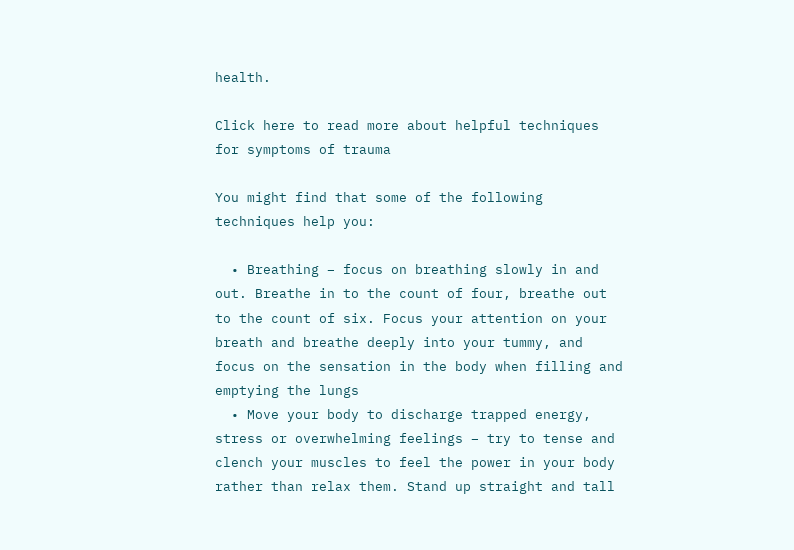health.

Click here to read more about helpful techniques for symptoms of trauma

You might find that some of the following techniques help you:

  • Breathing – focus on breathing slowly in and out. Breathe in to the count of four, breathe out to the count of six. Focus your attention on your breath and breathe deeply into your tummy, and focus on the sensation in the body when filling and emptying the lungs
  • Move your body to discharge trapped energy, stress or overwhelming feelings – try to tense and clench your muscles to feel the power in your body rather than relax them. Stand up straight and tall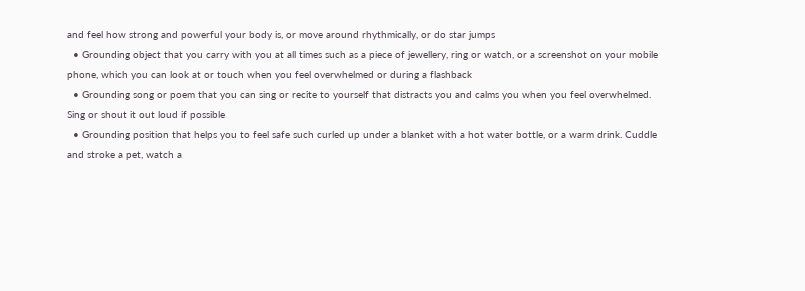and feel how strong and powerful your body is, or move around rhythmically, or do star jumps
  • Grounding object that you carry with you at all times such as a piece of jewellery, ring or watch, or a screenshot on your mobile phone, which you can look at or touch when you feel overwhelmed or during a flashback
  • Grounding song or poem that you can sing or recite to yourself that distracts you and calms you when you feel overwhelmed. Sing or shout it out loud if possible
  • Grounding position that helps you to feel safe such curled up under a blanket with a hot water bottle, or a warm drink. Cuddle and stroke a pet, watch a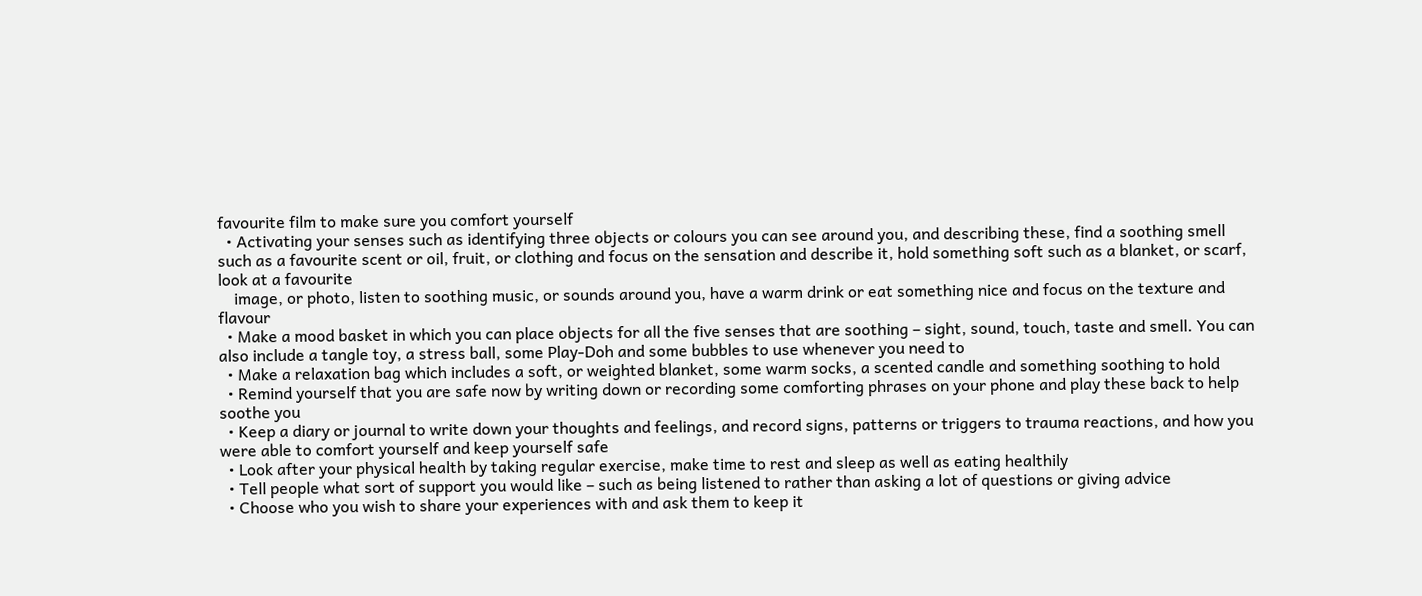favourite film to make sure you comfort yourself
  • Activating your senses such as identifying three objects or colours you can see around you, and describing these, find a soothing smell such as a favourite scent or oil, fruit, or clothing and focus on the sensation and describe it, hold something soft such as a blanket, or scarf, look at a favourite
    image, or photo, listen to soothing music, or sounds around you, have a warm drink or eat something nice and focus on the texture and flavour
  • Make a mood basket in which you can place objects for all the five senses that are soothing – sight, sound, touch, taste and smell. You can also include a tangle toy, a stress ball, some Play-Doh and some bubbles to use whenever you need to
  • Make a relaxation bag which includes a soft, or weighted blanket, some warm socks, a scented candle and something soothing to hold
  • Remind yourself that you are safe now by writing down or recording some comforting phrases on your phone and play these back to help soothe you
  • Keep a diary or journal to write down your thoughts and feelings, and record signs, patterns or triggers to trauma reactions, and how you were able to comfort yourself and keep yourself safe
  • Look after your physical health by taking regular exercise, make time to rest and sleep as well as eating healthily
  • Tell people what sort of support you would like – such as being listened to rather than asking a lot of questions or giving advice
  • Choose who you wish to share your experiences with and ask them to keep it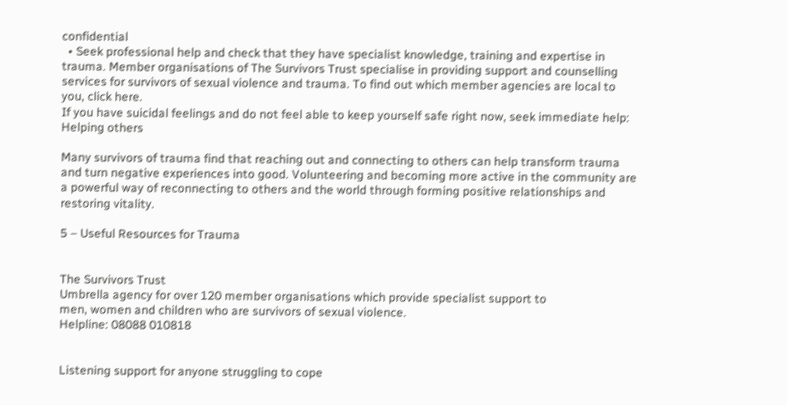confidential
  • Seek professional help and check that they have specialist knowledge, training and expertise in trauma. Member organisations of The Survivors Trust specialise in providing support and counselling services for survivors of sexual violence and trauma. To find out which member agencies are local to you, click here.
If you have suicidal feelings and do not feel able to keep yourself safe right now, seek immediate help:
Helping others

Many survivors of trauma find that reaching out and connecting to others can help transform trauma and turn negative experiences into good. Volunteering and becoming more active in the community are a powerful way of reconnecting to others and the world through forming positive relationships and restoring vitality.

5 – Useful Resources for Trauma


The Survivors Trust
Umbrella agency for over 120 member organisations which provide specialist support to
men, women and children who are survivors of sexual violence.
Helpline: 08088 010818


Listening support for anyone struggling to cope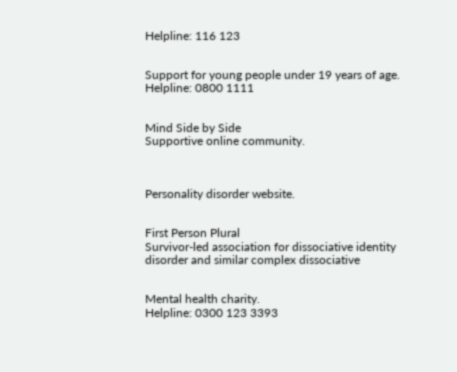Helpline: 116 123


Support for young people under 19 years of age.
Helpline: 0800 1111


Mind Side by Side
Supportive online community.



Personality disorder website.


First Person Plural
Survivor-led association for dissociative identity disorder and similar complex dissociative


Mental health charity.
Helpline: 0300 123 3393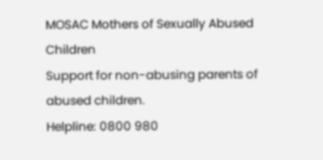MOSAC Mothers of Sexually Abused Children
Support for non-abusing parents of abused children.
Helpline: 0800 980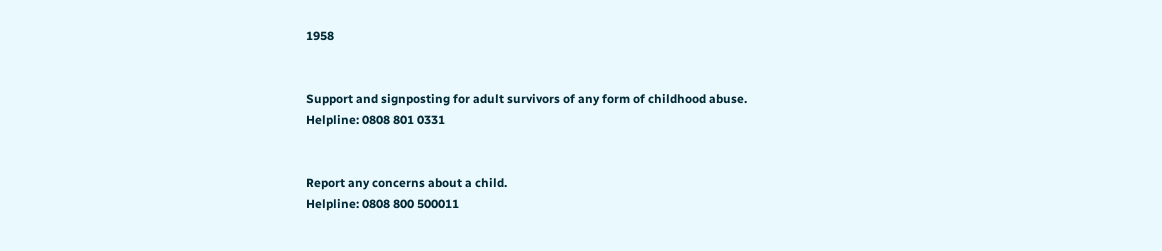1958


Support and signposting for adult survivors of any form of childhood abuse.
Helpline: 0808 801 0331


Report any concerns about a child.
Helpline: 0808 800 500011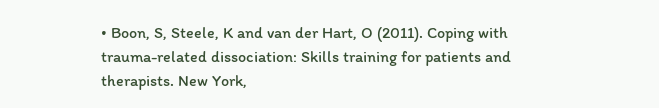• Boon, S, Steele, K and van der Hart, O (2011). Coping with trauma-related dissociation: Skills training for patients and therapists. New York,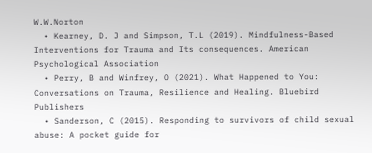W.W.Norton
  • Kearney, D. J and Simpson, T.L (2019). Mindfulness-Based Interventions for Trauma and Its consequences. American Psychological Association
  • Perry, B and Winfrey, O (2021). What Happened to You: Conversations on Trauma, Resilience and Healing. Bluebird Publishers
  • Sanderson, C (2015). Responding to survivors of child sexual abuse: A pocket guide for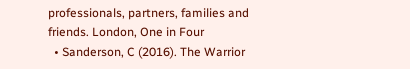professionals, partners, families and friends. London, One in Four
  • Sanderson, C (2016). The Warrior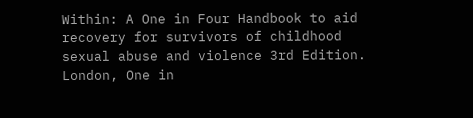Within: A One in Four Handbook to aid recovery for survivors of childhood sexual abuse and violence 3rd Edition. London, One in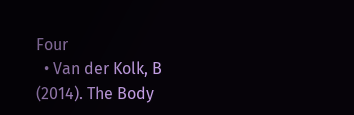Four
  • Van der Kolk, B (2014). The Body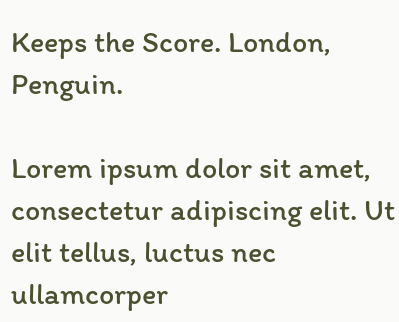Keeps the Score. London, Penguin.

Lorem ipsum dolor sit amet, consectetur adipiscing elit. Ut elit tellus, luctus nec ullamcorper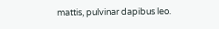mattis, pulvinar dapibus leo.